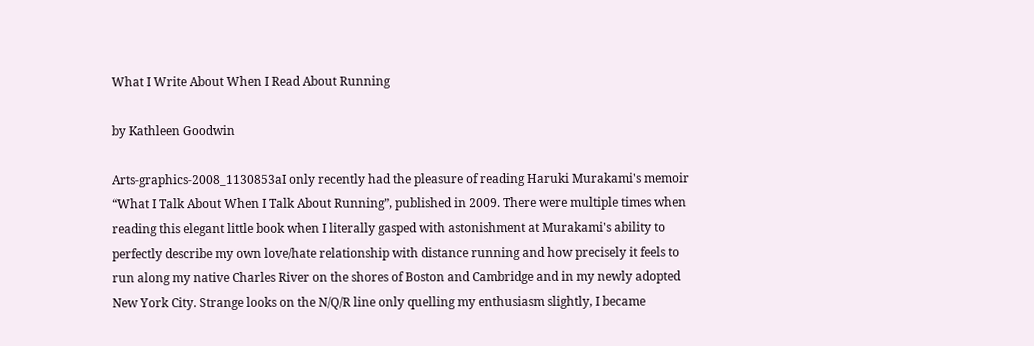What I Write About When I Read About Running

by Kathleen Goodwin

Arts-graphics-2008_1130853aI only recently had the pleasure of reading Haruki Murakami's memoir “What I Talk About When I Talk About Running”, published in 2009. There were multiple times when reading this elegant little book when I literally gasped with astonishment at Murakami's ability to perfectly describe my own love/hate relationship with distance running and how precisely it feels to run along my native Charles River on the shores of Boston and Cambridge and in my newly adopted New York City. Strange looks on the N/Q/R line only quelling my enthusiasm slightly, I became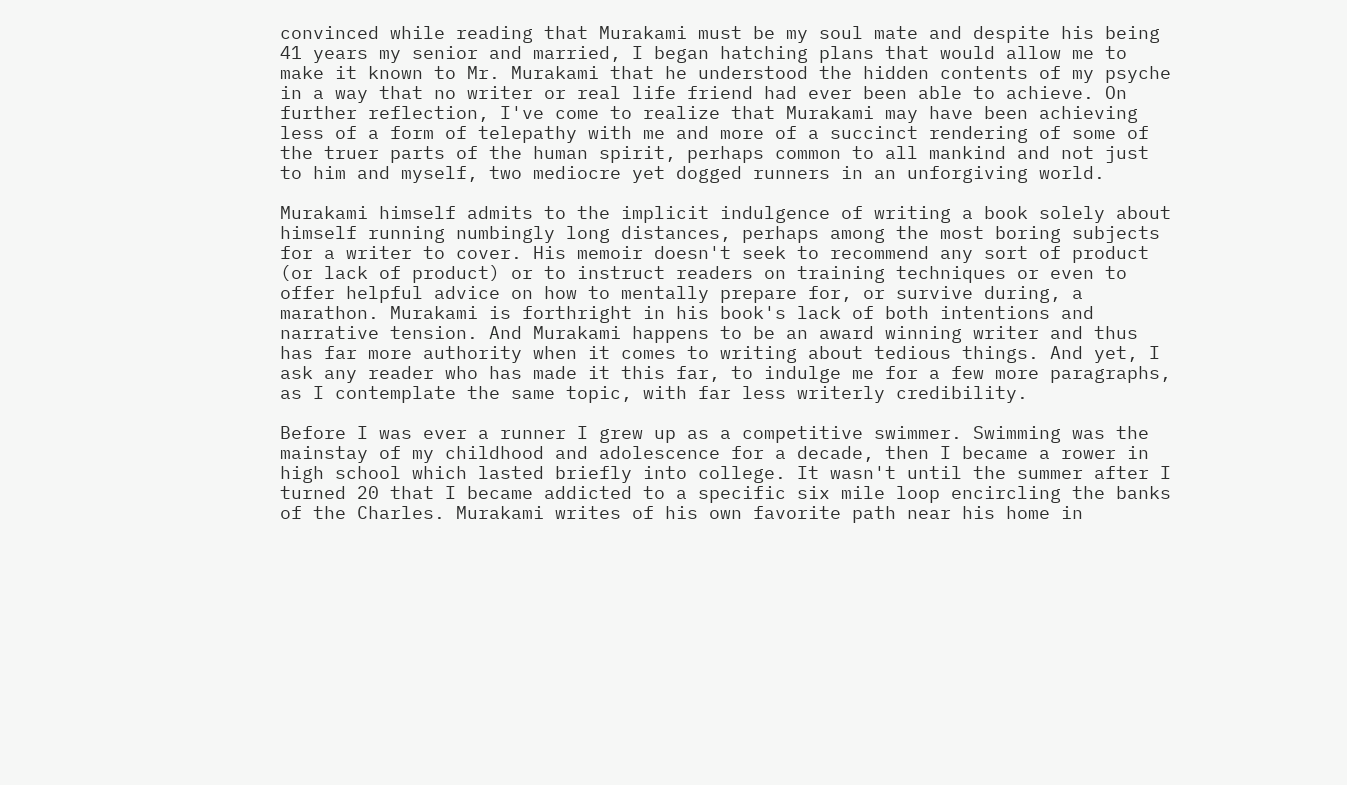convinced while reading that Murakami must be my soul mate and despite his being 41 years my senior and married, I began hatching plans that would allow me to make it known to Mr. Murakami that he understood the hidden contents of my psyche in a way that no writer or real life friend had ever been able to achieve. On further reflection, I've come to realize that Murakami may have been achieving less of a form of telepathy with me and more of a succinct rendering of some of the truer parts of the human spirit, perhaps common to all mankind and not just to him and myself, two mediocre yet dogged runners in an unforgiving world.

Murakami himself admits to the implicit indulgence of writing a book solely about himself running numbingly long distances, perhaps among the most boring subjects for a writer to cover. His memoir doesn't seek to recommend any sort of product (or lack of product) or to instruct readers on training techniques or even to offer helpful advice on how to mentally prepare for, or survive during, a marathon. Murakami is forthright in his book's lack of both intentions and narrative tension. And Murakami happens to be an award winning writer and thus has far more authority when it comes to writing about tedious things. And yet, I ask any reader who has made it this far, to indulge me for a few more paragraphs, as I contemplate the same topic, with far less writerly credibility.

Before I was ever a runner I grew up as a competitive swimmer. Swimming was the mainstay of my childhood and adolescence for a decade, then I became a rower in high school which lasted briefly into college. It wasn't until the summer after I turned 20 that I became addicted to a specific six mile loop encircling the banks of the Charles. Murakami writes of his own favorite path near his home in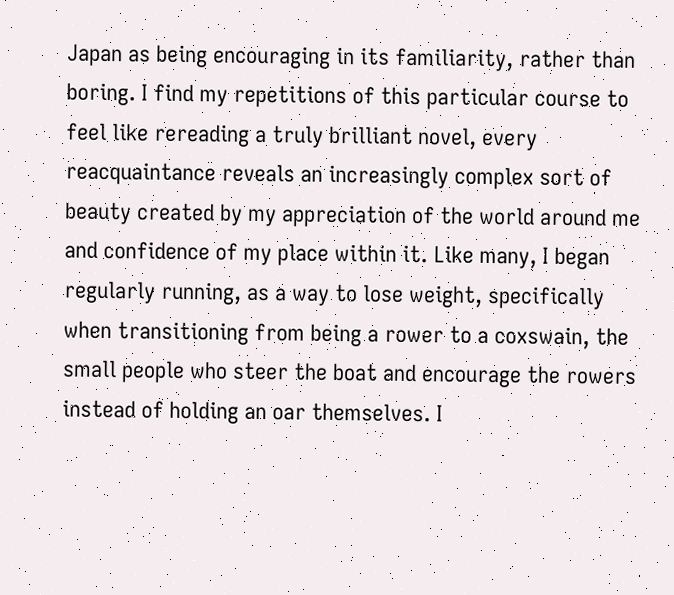Japan as being encouraging in its familiarity, rather than boring. I find my repetitions of this particular course to feel like rereading a truly brilliant novel, every reacquaintance reveals an increasingly complex sort of beauty created by my appreciation of the world around me and confidence of my place within it. Like many, I began regularly running, as a way to lose weight, specifically when transitioning from being a rower to a coxswain, the small people who steer the boat and encourage the rowers instead of holding an oar themselves. I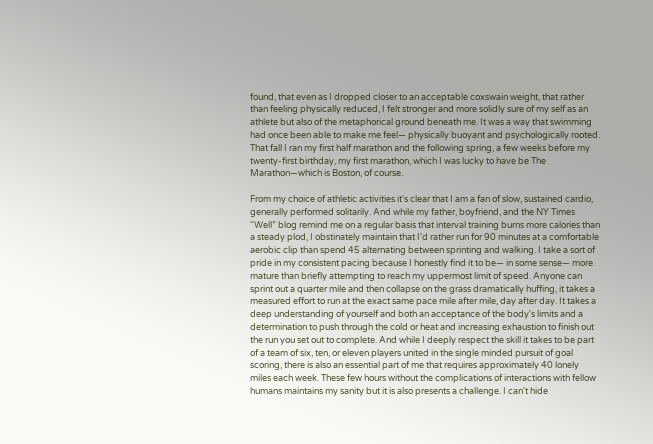found, that even as I dropped closer to an acceptable coxswain weight, that rather than feeling physically reduced, I felt stronger and more solidly sure of my self as an athlete but also of the metaphorical ground beneath me. It was a way that swimming had once been able to make me feel— physically buoyant and psychologically rooted. That fall I ran my first half marathon and the following spring, a few weeks before my twenty-first birthday, my first marathon, which I was lucky to have be The Marathon—which is Boston, of course.

From my choice of athletic activities it's clear that I am a fan of slow, sustained cardio, generally performed solitarily. And while my father, boyfriend, and the NY Times “Well” blog remind me on a regular basis that interval training burns more calories than a steady plod, I obstinately maintain that I'd rather run for 90 minutes at a comfortable aerobic clip than spend 45 alternating between sprinting and walking. I take a sort of pride in my consistent pacing because I honestly find it to be— in some sense— more mature than briefly attempting to reach my uppermost limit of speed. Anyone can sprint out a quarter mile and then collapse on the grass dramatically huffing, it takes a measured effort to run at the exact same pace mile after mile, day after day. It takes a deep understanding of yourself and both an acceptance of the body's limits and a determination to push through the cold or heat and increasing exhaustion to finish out the run you set out to complete. And while I deeply respect the skill it takes to be part of a team of six, ten, or eleven players united in the single minded pursuit of goal scoring, there is also an essential part of me that requires approximately 40 lonely miles each week. These few hours without the complications of interactions with fellow humans maintains my sanity but it is also presents a challenge. I can't hide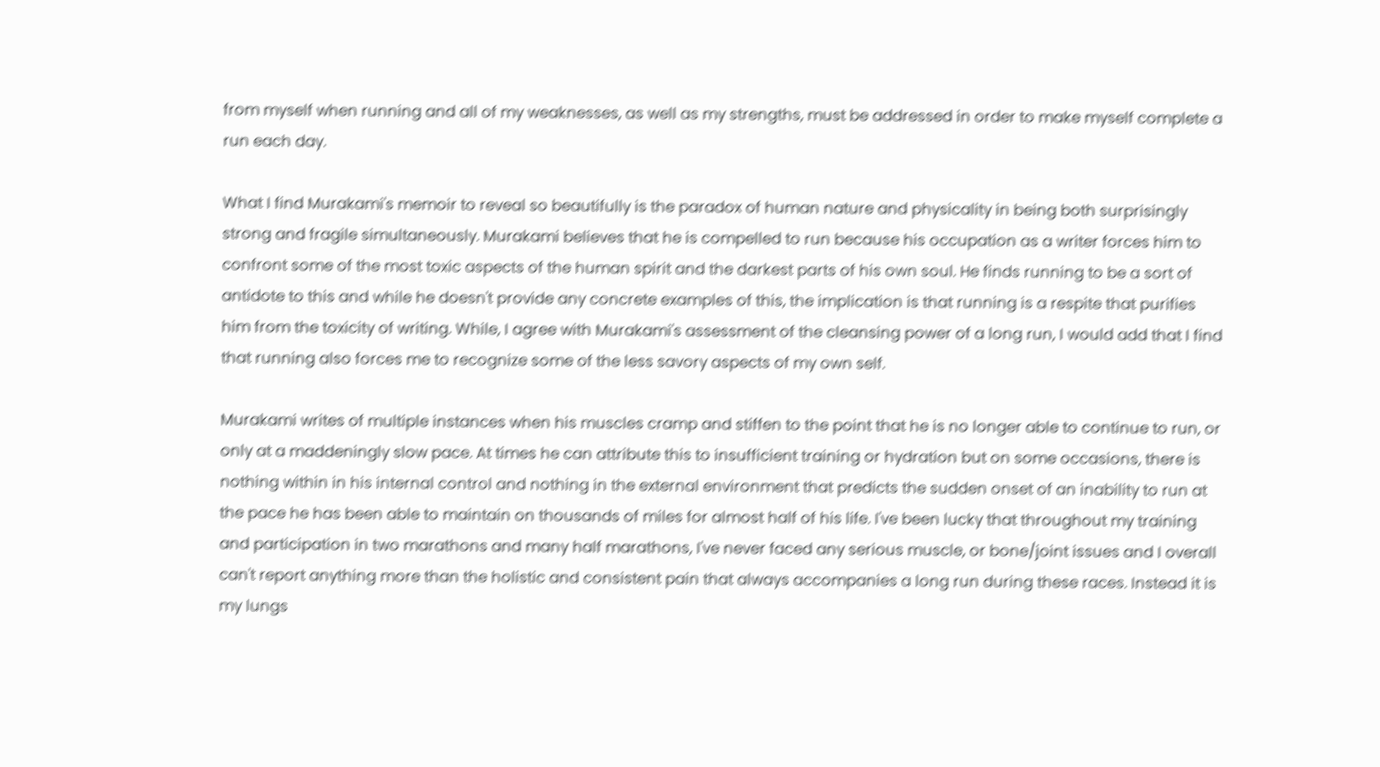from myself when running and all of my weaknesses, as well as my strengths, must be addressed in order to make myself complete a run each day.

What I find Murakami's memoir to reveal so beautifully is the paradox of human nature and physicality in being both surprisingly strong and fragile simultaneously. Murakami believes that he is compelled to run because his occupation as a writer forces him to confront some of the most toxic aspects of the human spirit and the darkest parts of his own soul. He finds running to be a sort of antidote to this and while he doesn't provide any concrete examples of this, the implication is that running is a respite that purifies him from the toxicity of writing. While, I agree with Murakami's assessment of the cleansing power of a long run, I would add that I find that running also forces me to recognize some of the less savory aspects of my own self.

Murakami writes of multiple instances when his muscles cramp and stiffen to the point that he is no longer able to continue to run, or only at a maddeningly slow pace. At times he can attribute this to insufficient training or hydration but on some occasions, there is nothing within in his internal control and nothing in the external environment that predicts the sudden onset of an inability to run at the pace he has been able to maintain on thousands of miles for almost half of his life. I've been lucky that throughout my training and participation in two marathons and many half marathons, I've never faced any serious muscle, or bone/joint issues and I overall can't report anything more than the holistic and consistent pain that always accompanies a long run during these races. Instead it is my lungs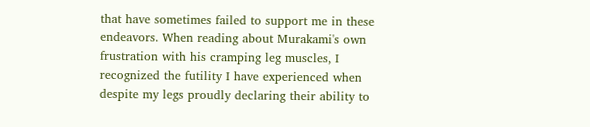that have sometimes failed to support me in these endeavors. When reading about Murakami's own frustration with his cramping leg muscles, I recognized the futility I have experienced when despite my legs proudly declaring their ability to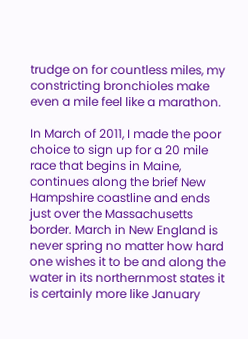trudge on for countless miles, my constricting bronchioles make even a mile feel like a marathon.

In March of 2011, I made the poor choice to sign up for a 20 mile race that begins in Maine, continues along the brief New Hampshire coastline and ends just over the Massachusetts border. March in New England is never spring no matter how hard one wishes it to be and along the water in its northernmost states it is certainly more like January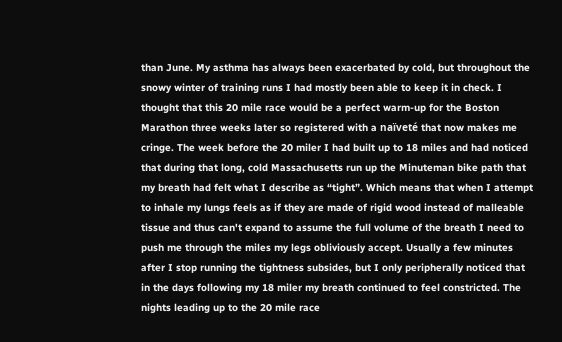than June. My asthma has always been exacerbated by cold, but throughout the snowy winter of training runs I had mostly been able to keep it in check. I thought that this 20 mile race would be a perfect warm-up for the Boston Marathon three weeks later so registered with a naïveté that now makes me cringe. The week before the 20 miler I had built up to 18 miles and had noticed that during that long, cold Massachusetts run up the Minuteman bike path that my breath had felt what I describe as “tight”. Which means that when I attempt to inhale my lungs feels as if they are made of rigid wood instead of malleable tissue and thus can't expand to assume the full volume of the breath I need to push me through the miles my legs obliviously accept. Usually a few minutes after I stop running the tightness subsides, but I only peripherally noticed that in the days following my 18 miler my breath continued to feel constricted. The nights leading up to the 20 mile race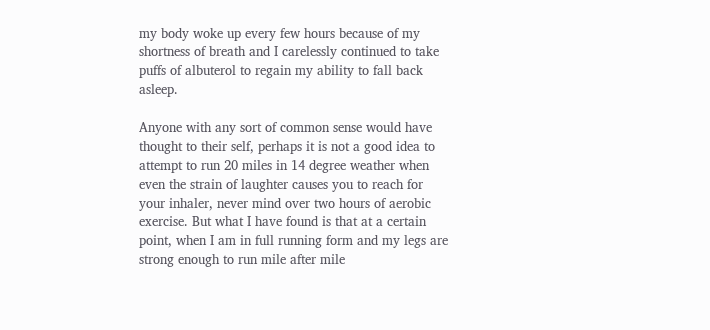my body woke up every few hours because of my shortness of breath and I carelessly continued to take puffs of albuterol to regain my ability to fall back asleep.

Anyone with any sort of common sense would have thought to their self, perhaps it is not a good idea to attempt to run 20 miles in 14 degree weather when even the strain of laughter causes you to reach for your inhaler, never mind over two hours of aerobic exercise. But what I have found is that at a certain point, when I am in full running form and my legs are strong enough to run mile after mile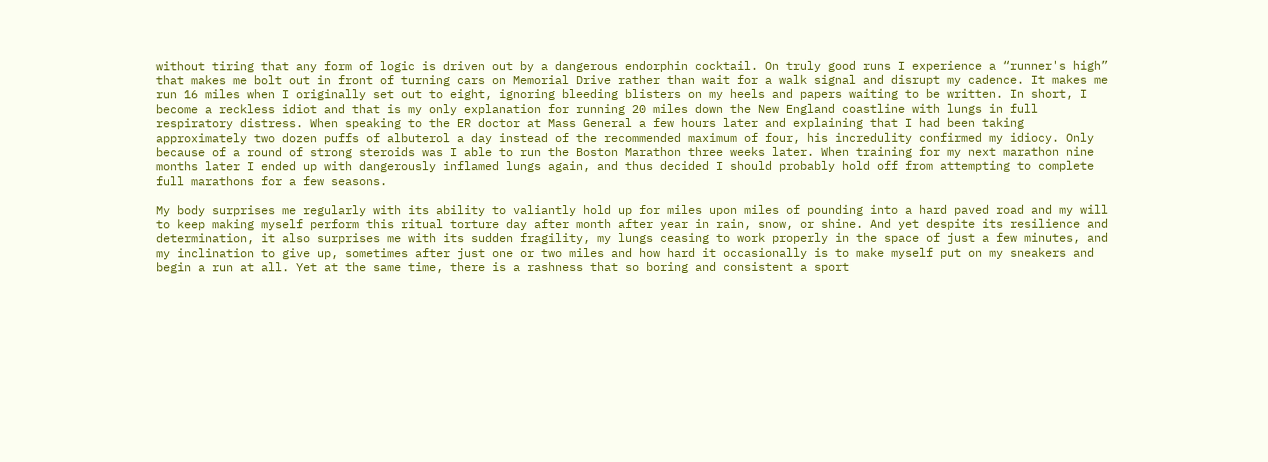without tiring that any form of logic is driven out by a dangerous endorphin cocktail. On truly good runs I experience a “runner's high” that makes me bolt out in front of turning cars on Memorial Drive rather than wait for a walk signal and disrupt my cadence. It makes me run 16 miles when I originally set out to eight, ignoring bleeding blisters on my heels and papers waiting to be written. In short, I become a reckless idiot and that is my only explanation for running 20 miles down the New England coastline with lungs in full respiratory distress. When speaking to the ER doctor at Mass General a few hours later and explaining that I had been taking approximately two dozen puffs of albuterol a day instead of the recommended maximum of four, his incredulity confirmed my idiocy. Only because of a round of strong steroids was I able to run the Boston Marathon three weeks later. When training for my next marathon nine months later I ended up with dangerously inflamed lungs again, and thus decided I should probably hold off from attempting to complete full marathons for a few seasons.

My body surprises me regularly with its ability to valiantly hold up for miles upon miles of pounding into a hard paved road and my will to keep making myself perform this ritual torture day after month after year in rain, snow, or shine. And yet despite its resilience and determination, it also surprises me with its sudden fragility, my lungs ceasing to work properly in the space of just a few minutes, and my inclination to give up, sometimes after just one or two miles and how hard it occasionally is to make myself put on my sneakers and begin a run at all. Yet at the same time, there is a rashness that so boring and consistent a sport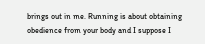brings out in me. Running is about obtaining obedience from your body and I suppose I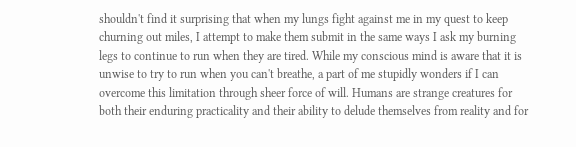shouldn't find it surprising that when my lungs fight against me in my quest to keep churning out miles, I attempt to make them submit in the same ways I ask my burning legs to continue to run when they are tired. While my conscious mind is aware that it is unwise to try to run when you can't breathe, a part of me stupidly wonders if I can overcome this limitation through sheer force of will. Humans are strange creatures for both their enduring practicality and their ability to delude themselves from reality and for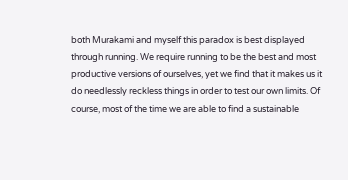both Murakami and myself this paradox is best displayed through running. We require running to be the best and most productive versions of ourselves, yet we find that it makes us it do needlessly reckless things in order to test our own limits. Of course, most of the time we are able to find a sustainable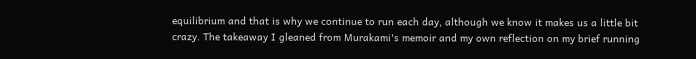equilibrium and that is why we continue to run each day, although we know it makes us a little bit crazy. The takeaway I gleaned from Murakami's memoir and my own reflection on my brief running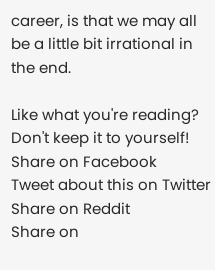career, is that we may all be a little bit irrational in the end.

Like what you're reading? Don't keep it to yourself!
Share on Facebook
Tweet about this on Twitter
Share on Reddit
Share on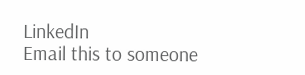LinkedIn
Email this to someone